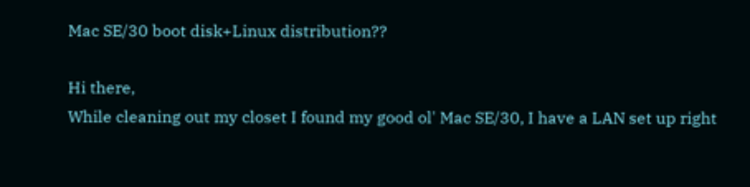Mac SE/30 boot disk+Linux distribution??

Hi there,
While cleaning out my closet I found my good ol' Mac SE/30, I have a LAN set up right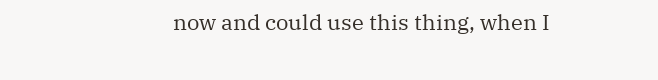now and could use this thing, when I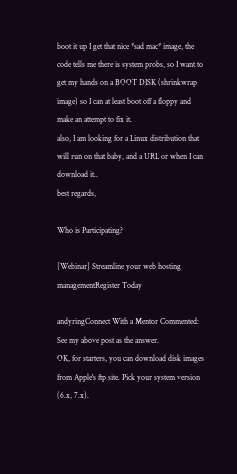boot it up I get that nice *sad mac* image, the code tells me there is system probs, so I want to get my hands on a BOOT DISK (shrinkwrap image) so I can at least boot off a floppy and make an attempt to fix it.
also, I am looking for a Linux distribution that will run on that baby, and a URL or when I can download it..
best regards,

Who is Participating?

[Webinar] Streamline your web hosting managementRegister Today

andyringConnect With a Mentor Commented:
See my above post as the answer.
OK, for starters, you can download disk images from Apple's ftp site. Pick your system version (6.x, 7.x).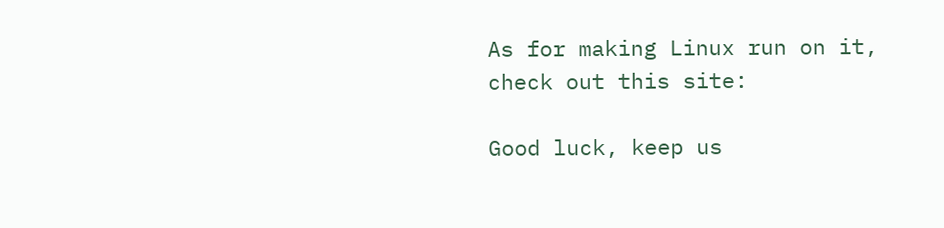As for making Linux run on it, check out this site:

Good luck, keep us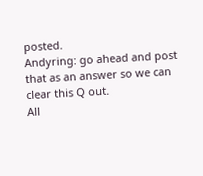posted.
Andyring: go ahead and post that as an answer so we can clear this Q out.
All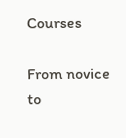Courses

From novice to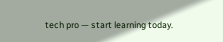tech pro — start learning today.